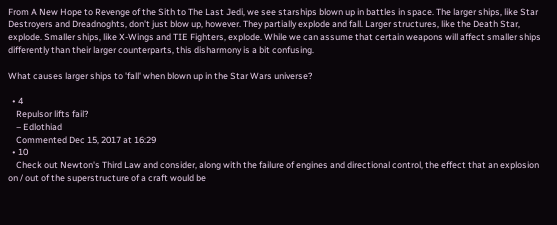From A New Hope to Revenge of the Sith to The Last Jedi, we see starships blown up in battles in space. The larger ships, like Star Destroyers and Dreadnoghts, don't just blow up, however. They partially explode and fall. Larger structures, like the Death Star, explode. Smaller ships, like X-Wings and TIE Fighters, explode. While we can assume that certain weapons will affect smaller ships differently than their larger counterparts, this disharmony is a bit confusing.

What causes larger ships to 'fall' when blown up in the Star Wars universe?

  • 4
    Repulsor lifts fail?
    – Edlothiad
    Commented Dec 15, 2017 at 16:29
  • 10
    Check out Newton's Third Law and consider, along with the failure of engines and directional control, the effect that an explosion on / out of the superstructure of a craft would be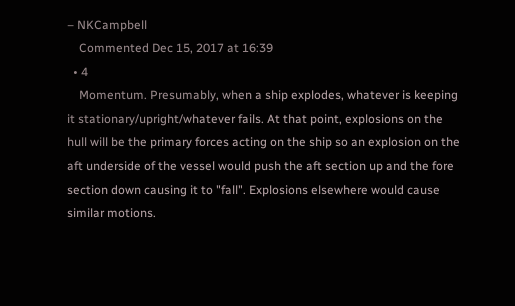– NKCampbell
    Commented Dec 15, 2017 at 16:39
  • 4
    Momentum. Presumably, when a ship explodes, whatever is keeping it stationary/upright/whatever fails. At that point, explosions on the hull will be the primary forces acting on the ship so an explosion on the aft underside of the vessel would push the aft section up and the fore section down causing it to "fall". Explosions elsewhere would cause similar motions.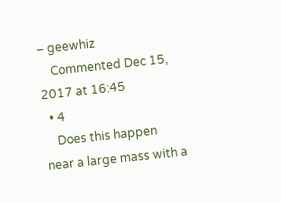– geewhiz
    Commented Dec 15, 2017 at 16:45
  • 4
    Does this happen near a large mass with a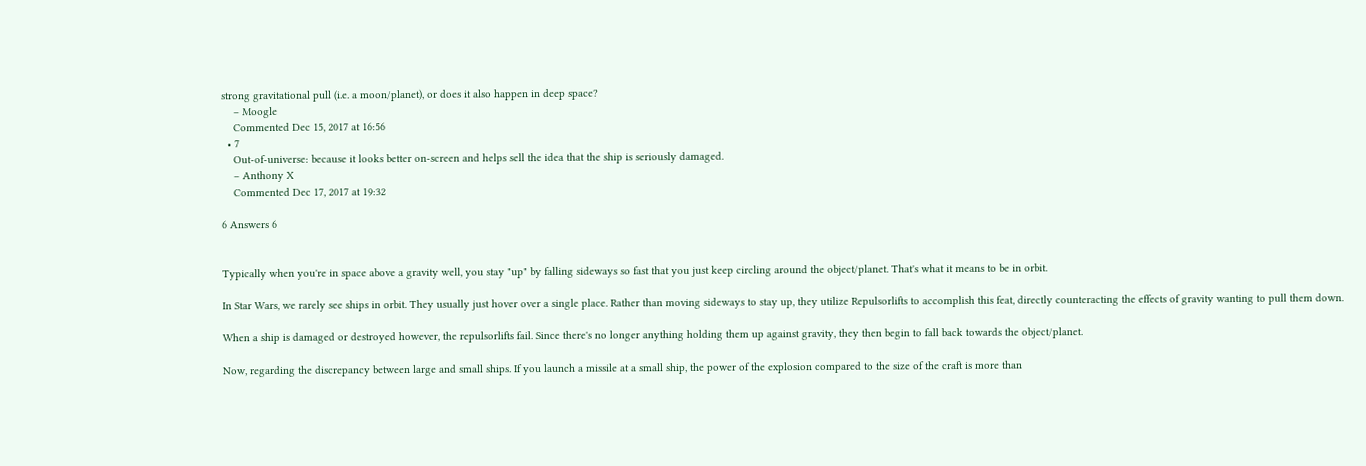strong gravitational pull (i.e. a moon/planet), or does it also happen in deep space?
    – Moogle
    Commented Dec 15, 2017 at 16:56
  • 7
    Out-of-universe: because it looks better on-screen and helps sell the idea that the ship is seriously damaged.
    – Anthony X
    Commented Dec 17, 2017 at 19:32

6 Answers 6


Typically when you're in space above a gravity well, you stay "up" by falling sideways so fast that you just keep circling around the object/planet. That's what it means to be in orbit.

In Star Wars, we rarely see ships in orbit. They usually just hover over a single place. Rather than moving sideways to stay up, they utilize Repulsorlifts to accomplish this feat, directly counteracting the effects of gravity wanting to pull them down.

When a ship is damaged or destroyed however, the repulsorlifts fail. Since there's no longer anything holding them up against gravity, they then begin to fall back towards the object/planet.

Now, regarding the discrepancy between large and small ships. If you launch a missile at a small ship, the power of the explosion compared to the size of the craft is more than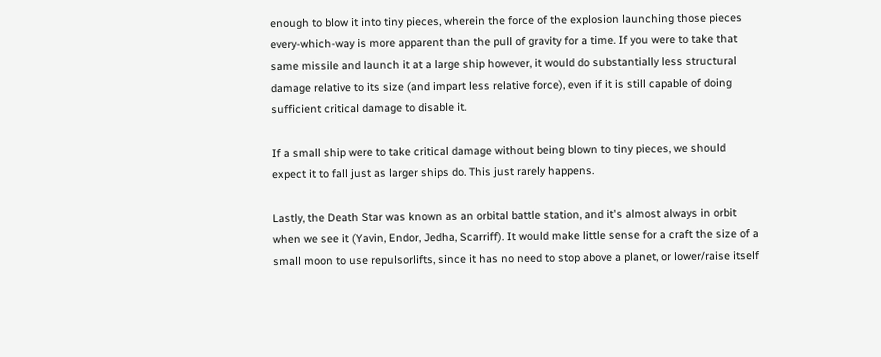enough to blow it into tiny pieces, wherein the force of the explosion launching those pieces every-which-way is more apparent than the pull of gravity for a time. If you were to take that same missile and launch it at a large ship however, it would do substantially less structural damage relative to its size (and impart less relative force), even if it is still capable of doing sufficient critical damage to disable it.

If a small ship were to take critical damage without being blown to tiny pieces, we should expect it to fall just as larger ships do. This just rarely happens.

Lastly, the Death Star was known as an orbital battle station, and it's almost always in orbit when we see it (Yavin, Endor, Jedha, Scarriff). It would make little sense for a craft the size of a small moon to use repulsorlifts, since it has no need to stop above a planet, or lower/raise itself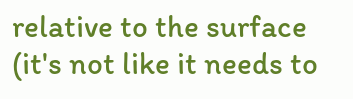relative to the surface (it's not like it needs to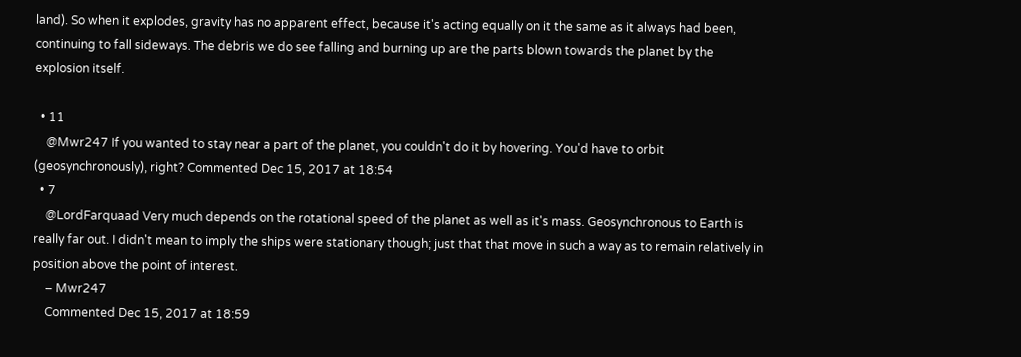land). So when it explodes, gravity has no apparent effect, because it's acting equally on it the same as it always had been, continuing to fall sideways. The debris we do see falling and burning up are the parts blown towards the planet by the explosion itself.

  • 11
    @Mwr247 If you wanted to stay near a part of the planet, you couldn't do it by hovering. You'd have to orbit (geosynchronously), right? Commented Dec 15, 2017 at 18:54
  • 7
    @LordFarquaad Very much depends on the rotational speed of the planet as well as it's mass. Geosynchronous to Earth is really far out. I didn't mean to imply the ships were stationary though; just that that move in such a way as to remain relatively in position above the point of interest.
    – Mwr247
    Commented Dec 15, 2017 at 18:59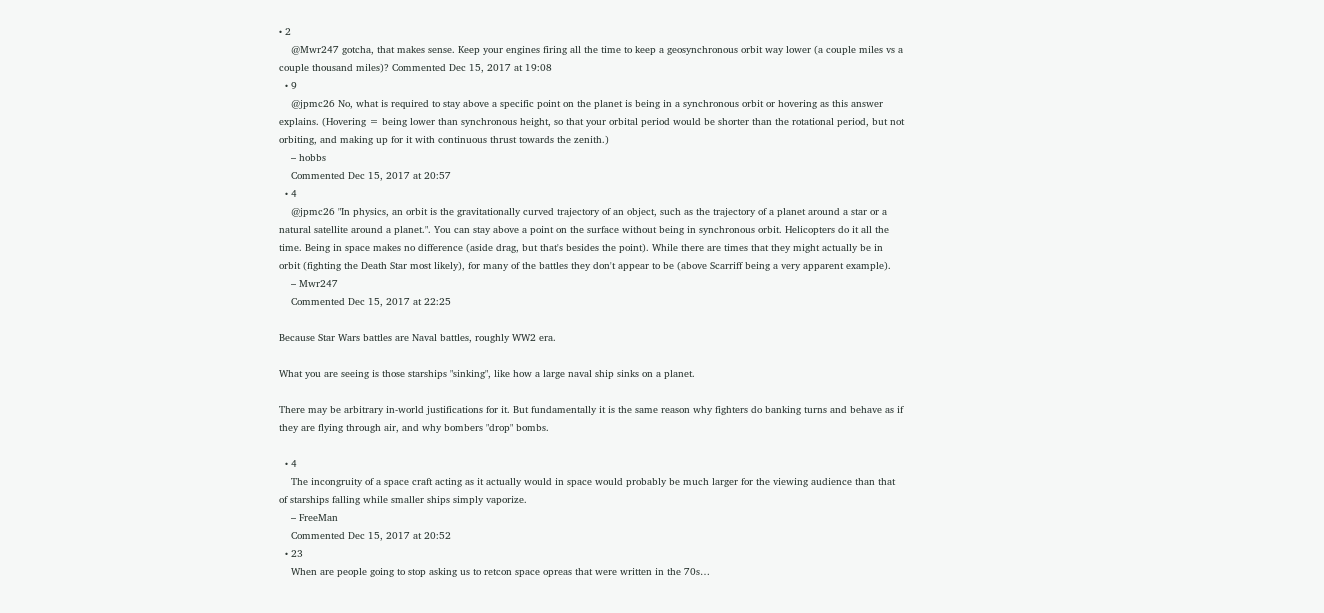• 2
    @Mwr247 gotcha, that makes sense. Keep your engines firing all the time to keep a geosynchronous orbit way lower (a couple miles vs a couple thousand miles)? Commented Dec 15, 2017 at 19:08
  • 9
    @jpmc26 No, what is required to stay above a specific point on the planet is being in a synchronous orbit or hovering as this answer explains. (Hovering = being lower than synchronous height, so that your orbital period would be shorter than the rotational period, but not orbiting, and making up for it with continuous thrust towards the zenith.)
    – hobbs
    Commented Dec 15, 2017 at 20:57
  • 4
    @jpmc26 "In physics, an orbit is the gravitationally curved trajectory of an object, such as the trajectory of a planet around a star or a natural satellite around a planet.". You can stay above a point on the surface without being in synchronous orbit. Helicopters do it all the time. Being in space makes no difference (aside drag, but that's besides the point). While there are times that they might actually be in orbit (fighting the Death Star most likely), for many of the battles they don't appear to be (above Scarriff being a very apparent example).
    – Mwr247
    Commented Dec 15, 2017 at 22:25

Because Star Wars battles are Naval battles, roughly WW2 era.

What you are seeing is those starships "sinking", like how a large naval ship sinks on a planet.

There may be arbitrary in-world justifications for it. But fundamentally it is the same reason why fighters do banking turns and behave as if they are flying through air, and why bombers "drop" bombs.

  • 4
    The incongruity of a space craft acting as it actually would in space would probably be much larger for the viewing audience than that of starships falling while smaller ships simply vaporize.
    – FreeMan
    Commented Dec 15, 2017 at 20:52
  • 23
    When are people going to stop asking us to retcon space opreas that were written in the 70s…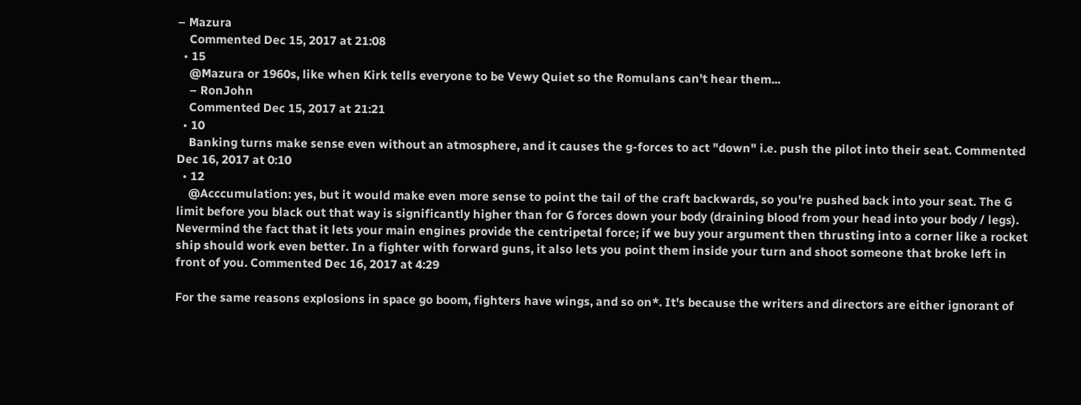– Mazura
    Commented Dec 15, 2017 at 21:08
  • 15
    @Mazura or 1960s, like when Kirk tells everyone to be Vewy Quiet so the Romulans can't hear them...
    – RonJohn
    Commented Dec 15, 2017 at 21:21
  • 10
    Banking turns make sense even without an atmosphere, and it causes the g-forces to act "down" i.e. push the pilot into their seat. Commented Dec 16, 2017 at 0:10
  • 12
    @Acccumulation: yes, but it would make even more sense to point the tail of the craft backwards, so you're pushed back into your seat. The G limit before you black out that way is significantly higher than for G forces down your body (draining blood from your head into your body / legs). Nevermind the fact that it lets your main engines provide the centripetal force; if we buy your argument then thrusting into a corner like a rocket ship should work even better. In a fighter with forward guns, it also lets you point them inside your turn and shoot someone that broke left in front of you. Commented Dec 16, 2017 at 4:29

For the same reasons explosions in space go boom, fighters have wings, and so on*. It's because the writers and directors are either ignorant of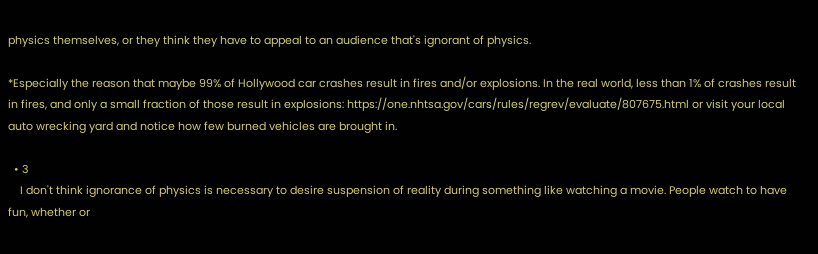physics themselves, or they think they have to appeal to an audience that's ignorant of physics.

*Especially the reason that maybe 99% of Hollywood car crashes result in fires and/or explosions. In the real world, less than 1% of crashes result in fires, and only a small fraction of those result in explosions: https://one.nhtsa.gov/cars/rules/regrev/evaluate/807675.html or visit your local auto wrecking yard and notice how few burned vehicles are brought in.

  • 3
    I don't think ignorance of physics is necessary to desire suspension of reality during something like watching a movie. People watch to have fun, whether or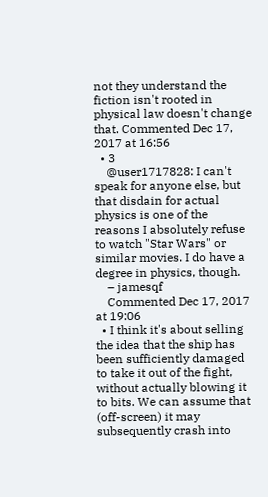not they understand the fiction isn't rooted in physical law doesn't change that. Commented Dec 17, 2017 at 16:56
  • 3
    @user1717828: I can't speak for anyone else, but that disdain for actual physics is one of the reasons I absolutely refuse to watch "Star Wars" or similar movies. I do have a degree in physics, though.
    – jamesqf
    Commented Dec 17, 2017 at 19:06
  • I think it's about selling the idea that the ship has been sufficiently damaged to take it out of the fight, without actually blowing it to bits. We can assume that (off-screen) it may subsequently crash into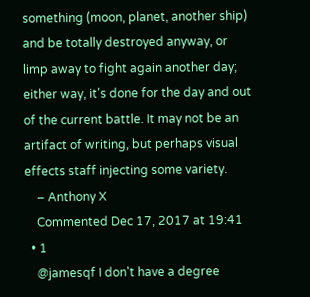something (moon, planet, another ship) and be totally destroyed anyway, or limp away to fight again another day; either way, it's done for the day and out of the current battle. It may not be an artifact of writing, but perhaps visual effects staff injecting some variety.
    – Anthony X
    Commented Dec 17, 2017 at 19:41
  • 1
    @jamesqf I don't have a degree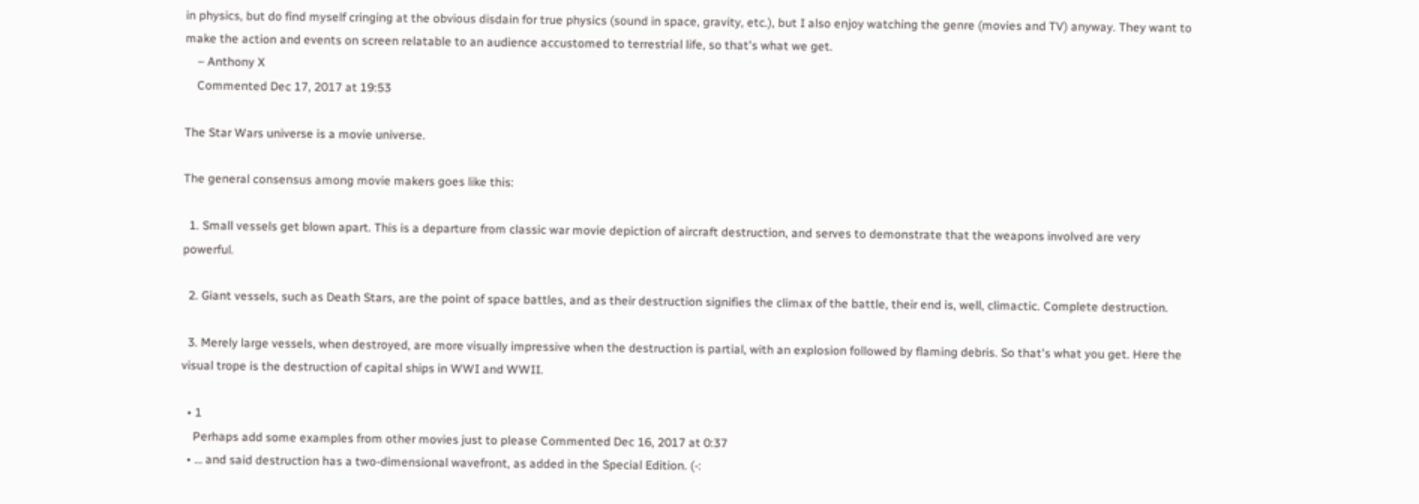in physics, but do find myself cringing at the obvious disdain for true physics (sound in space, gravity, etc.), but I also enjoy watching the genre (movies and TV) anyway. They want to make the action and events on screen relatable to an audience accustomed to terrestrial life, so that's what we get.
    – Anthony X
    Commented Dec 17, 2017 at 19:53

The Star Wars universe is a movie universe.

The general consensus among movie makers goes like this:

  1. Small vessels get blown apart. This is a departure from classic war movie depiction of aircraft destruction, and serves to demonstrate that the weapons involved are very powerful.

  2. Giant vessels, such as Death Stars, are the point of space battles, and as their destruction signifies the climax of the battle, their end is, well, climactic. Complete destruction.

  3. Merely large vessels, when destroyed, are more visually impressive when the destruction is partial, with an explosion followed by flaming debris. So that's what you get. Here the visual trope is the destruction of capital ships in WWI and WWII.

  • 1
    Perhaps add some examples from other movies just to please Commented Dec 16, 2017 at 0:37
  • … and said destruction has a two-dimensional wavefront, as added in the Special Edition. (-: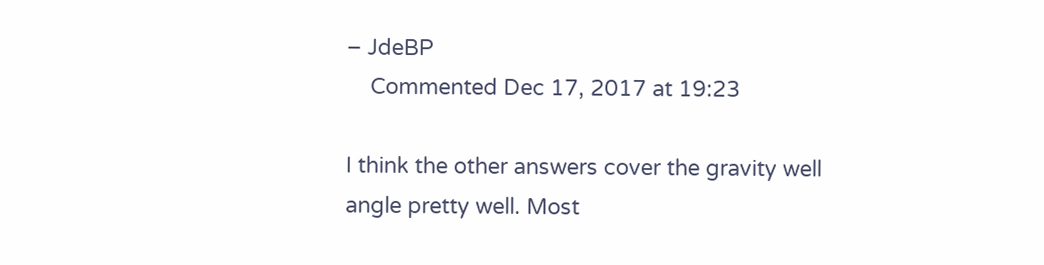– JdeBP
    Commented Dec 17, 2017 at 19:23

I think the other answers cover the gravity well angle pretty well. Most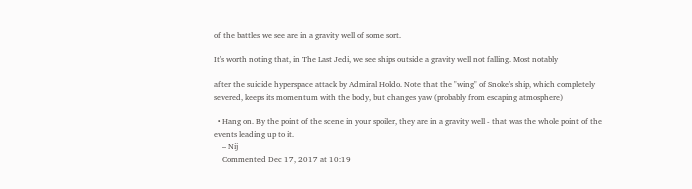of the battles we see are in a gravity well of some sort.

It's worth noting that, in The Last Jedi, we see ships outside a gravity well not falling. Most notably

after the suicide hyperspace attack by Admiral Holdo. Note that the "wing" of Snoke's ship, which completely severed, keeps its momentum with the body, but changes yaw (probably from escaping atmosphere)

  • Hang on. By the point of the scene in your spoiler, they are in a gravity well - that was the whole point of the events leading up to it.
    – Nij
    Commented Dec 17, 2017 at 10:19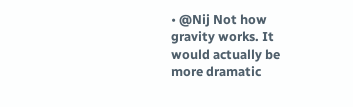• @Nij Not how gravity works. It would actually be more dramatic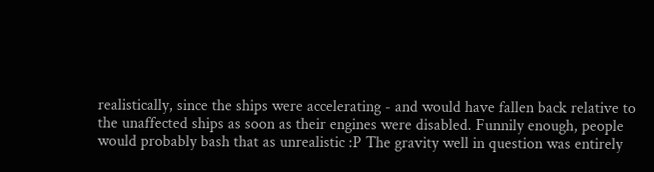realistically, since the ships were accelerating - and would have fallen back relative to the unaffected ships as soon as their engines were disabled. Funnily enough, people would probably bash that as unrealistic :P The gravity well in question was entirely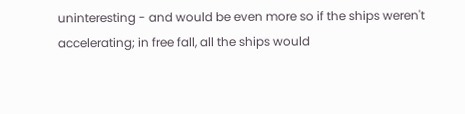uninteresting - and would be even more so if the ships weren't accelerating; in free fall, all the ships would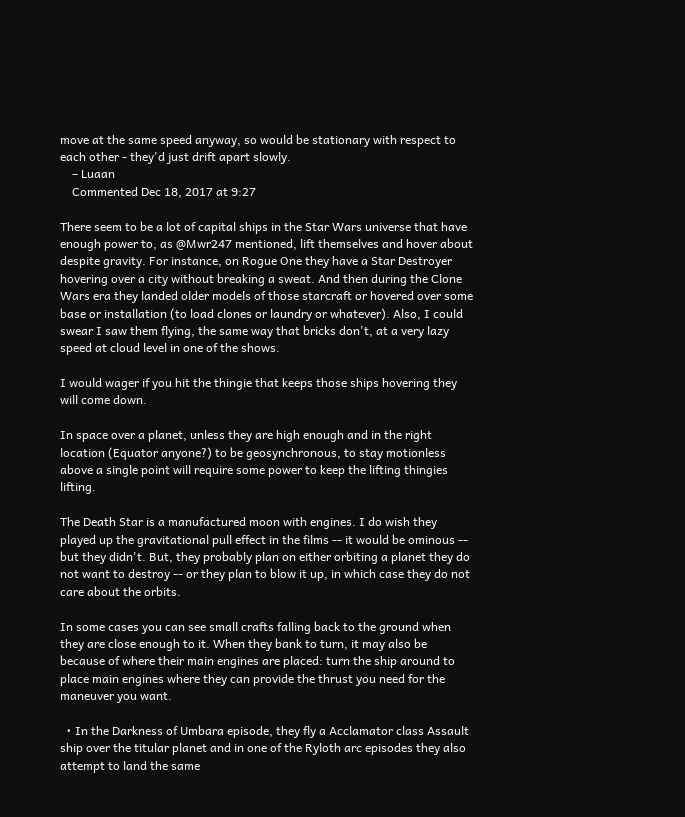move at the same speed anyway, so would be stationary with respect to each other - they'd just drift apart slowly.
    – Luaan
    Commented Dec 18, 2017 at 9:27

There seem to be a lot of capital ships in the Star Wars universe that have enough power to, as @Mwr247 mentioned, lift themselves and hover about despite gravity. For instance, on Rogue One they have a Star Destroyer hovering over a city without breaking a sweat. And then during the Clone Wars era they landed older models of those starcraft or hovered over some base or installation (to load clones or laundry or whatever). Also, I could swear I saw them flying, the same way that bricks don't, at a very lazy speed at cloud level in one of the shows.

I would wager if you hit the thingie that keeps those ships hovering they will come down.

In space over a planet, unless they are high enough and in the right location (Equator anyone?) to be geosynchronous, to stay motionless above a single point will require some power to keep the lifting thingies lifting.

The Death Star is a manufactured moon with engines. I do wish they played up the gravitational pull effect in the films -- it would be ominous -- but they didn't. But, they probably plan on either orbiting a planet they do not want to destroy -- or they plan to blow it up, in which case they do not care about the orbits.

In some cases you can see small crafts falling back to the ground when they are close enough to it. When they bank to turn, it may also be because of where their main engines are placed: turn the ship around to place main engines where they can provide the thrust you need for the maneuver you want.

  • In the Darkness of Umbara episode, they fly a Acclamator class Assault ship over the titular planet and in one of the Ryloth arc episodes they also attempt to land the same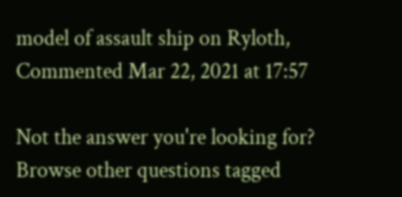model of assault ship on Ryloth, Commented Mar 22, 2021 at 17:57

Not the answer you're looking for? Browse other questions tagged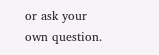or ask your own question.